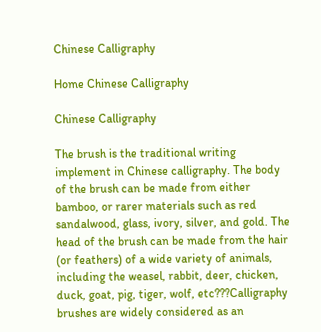Chinese Calligraphy

Home Chinese Calligraphy

Chinese Calligraphy

The brush is the traditional writing implement in Chinese calligraphy. The body of the brush can be made from either bamboo, or rarer materials such as red sandalwood, glass, ivory, silver, and gold. The head of the brush can be made from the hair (or feathers) of a wide variety of animals, including the weasel, rabbit, deer, chicken, duck, goat, pig, tiger, wolf, etc???Calligraphy brushes are widely considered as an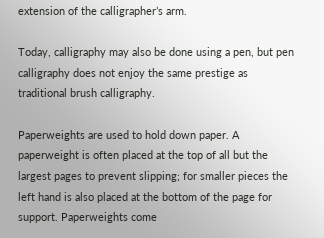extension of the calligrapher’s arm.

Today, calligraphy may also be done using a pen, but pen calligraphy does not enjoy the same prestige as traditional brush calligraphy.

Paperweights are used to hold down paper. A paperweight is often placed at the top of all but the largest pages to prevent slipping; for smaller pieces the left hand is also placed at the bottom of the page for support. Paperweights come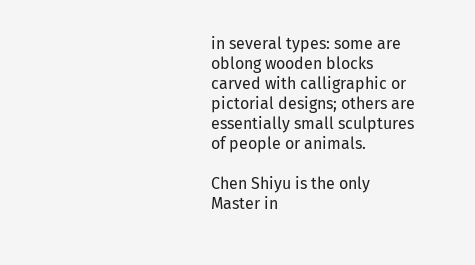in several types: some are oblong wooden blocks carved with calligraphic or pictorial designs; others are essentially small sculptures of people or animals.

Chen Shiyu is the only Master in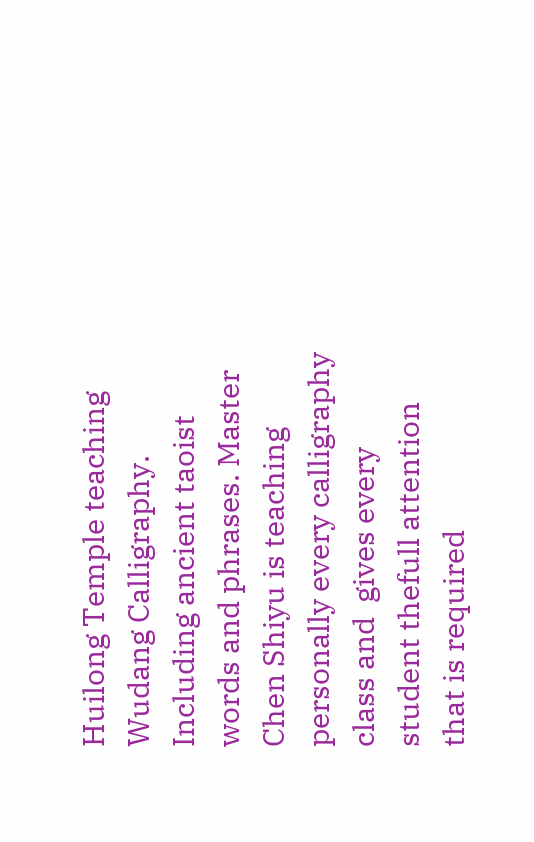Huilong Temple teaching Wudang Calligraphy. Including ancient taoist words and phrases. Master Chen Shiyu is teaching personally every calligraphy class and  gives every student thefull attention that is required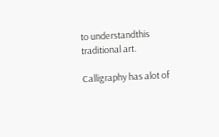to understandthis traditional art.

Calligraphy has alot of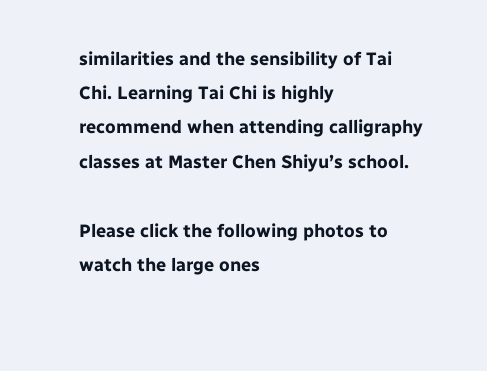similarities and the sensibility of Tai Chi. Learning Tai Chi is highly recommend when attending calligraphy classes at Master Chen Shiyu’s school.

Please click the following photos to watch the large ones